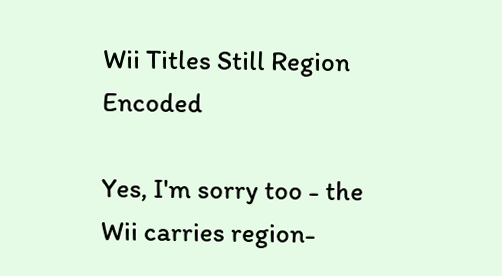Wii Titles Still Region Encoded

Yes, I'm sorry too - the Wii carries region-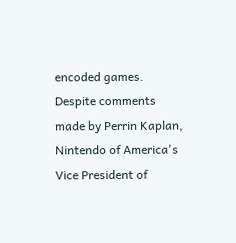encoded games. Despite comments made by Perrin Kaplan, Nintendo of America's Vice President of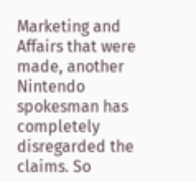Marketing and Affairs that were made, another Nintendo spokesman has completely disregarded the claims. So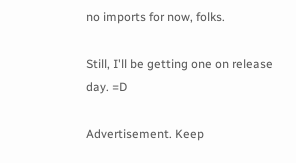no imports for now, folks.

Still, I'll be getting one on release day. =D

Advertisement. Keep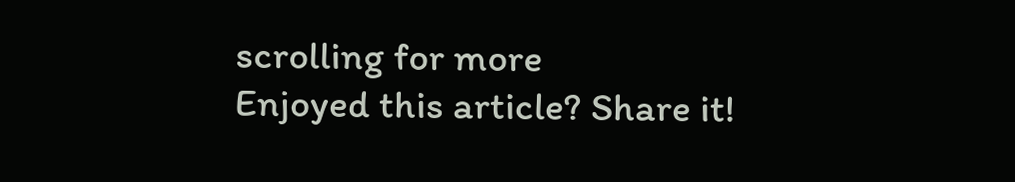scrolling for more
Enjoyed this article? Share it!